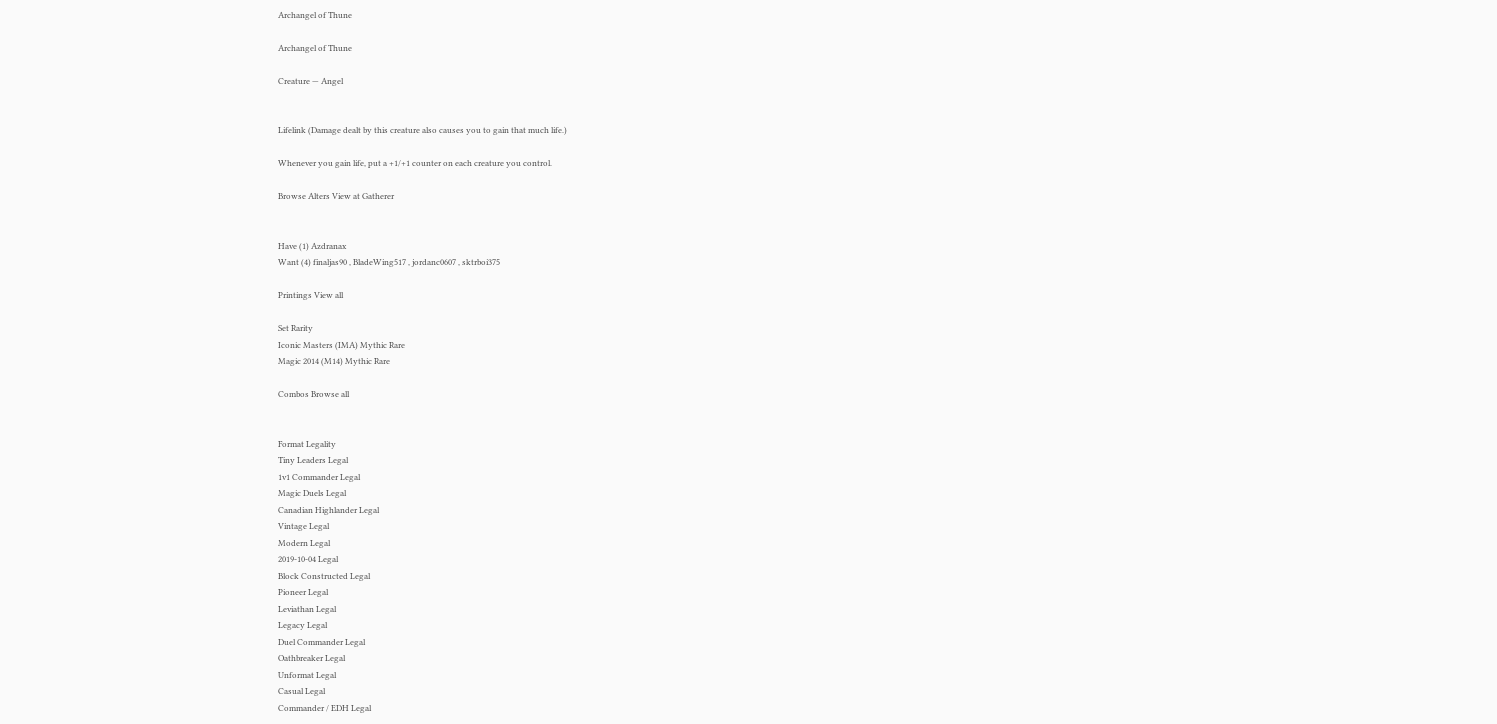Archangel of Thune

Archangel of Thune

Creature — Angel


Lifelink (Damage dealt by this creature also causes you to gain that much life.)

Whenever you gain life, put a +1/+1 counter on each creature you control.

Browse Alters View at Gatherer


Have (1) Azdranax
Want (4) finaljas90 , BladeWing517 , jordanc0607 , sktrboi375

Printings View all

Set Rarity
Iconic Masters (IMA) Mythic Rare
Magic 2014 (M14) Mythic Rare

Combos Browse all


Format Legality
Tiny Leaders Legal
1v1 Commander Legal
Magic Duels Legal
Canadian Highlander Legal
Vintage Legal
Modern Legal
2019-10-04 Legal
Block Constructed Legal
Pioneer Legal
Leviathan Legal
Legacy Legal
Duel Commander Legal
Oathbreaker Legal
Unformat Legal
Casual Legal
Commander / EDH Legal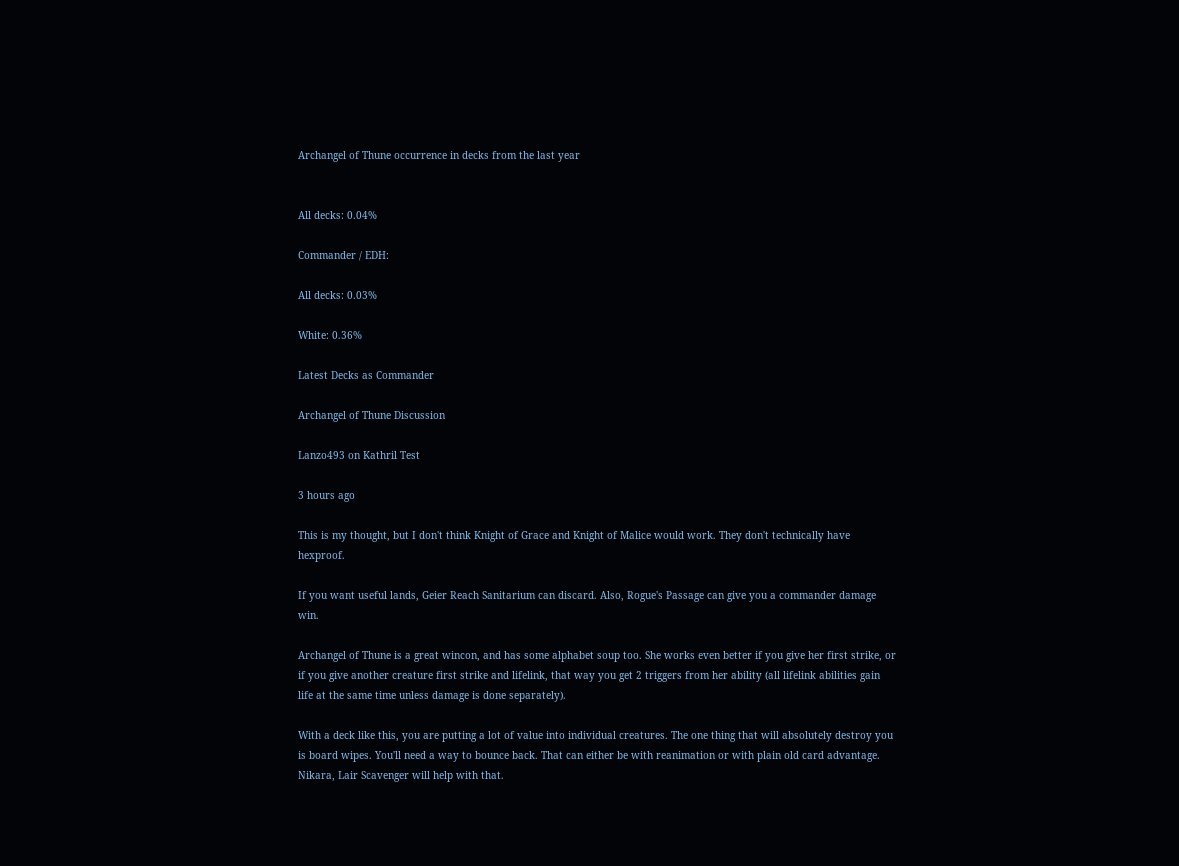Archangel of Thune occurrence in decks from the last year


All decks: 0.04%

Commander / EDH:

All decks: 0.03%

White: 0.36%

Latest Decks as Commander

Archangel of Thune Discussion

Lanzo493 on Kathril Test

3 hours ago

This is my thought, but I don't think Knight of Grace and Knight of Malice would work. They don't technically have hexproof.

If you want useful lands, Geier Reach Sanitarium can discard. Also, Rogue's Passage can give you a commander damage win.

Archangel of Thune is a great wincon, and has some alphabet soup too. She works even better if you give her first strike, or if you give another creature first strike and lifelink, that way you get 2 triggers from her ability (all lifelink abilities gain life at the same time unless damage is done separately).

With a deck like this, you are putting a lot of value into individual creatures. The one thing that will absolutely destroy you is board wipes. You'll need a way to bounce back. That can either be with reanimation or with plain old card advantage. Nikara, Lair Scavenger will help with that.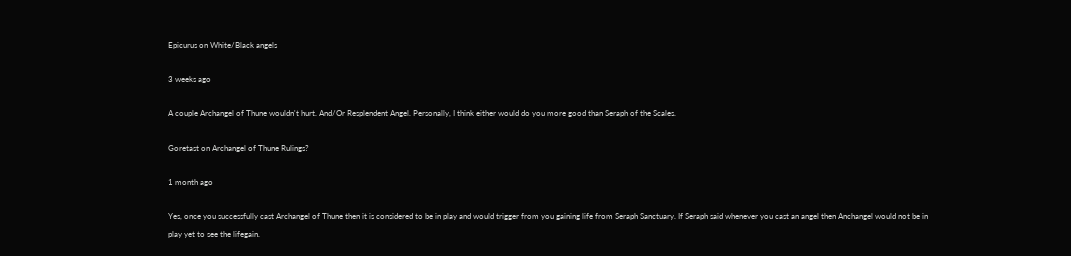Epicurus on White/Black angels

3 weeks ago

A couple Archangel of Thune wouldn't hurt. And/Or Resplendent Angel. Personally, I think either would do you more good than Seraph of the Scales.

Goretast on Archangel of Thune Rulings?

1 month ago

Yes, once you successfully cast Archangel of Thune then it is considered to be in play and would trigger from you gaining life from Seraph Sanctuary. If Seraph said whenever you cast an angel then Anchangel would not be in play yet to see the lifegain.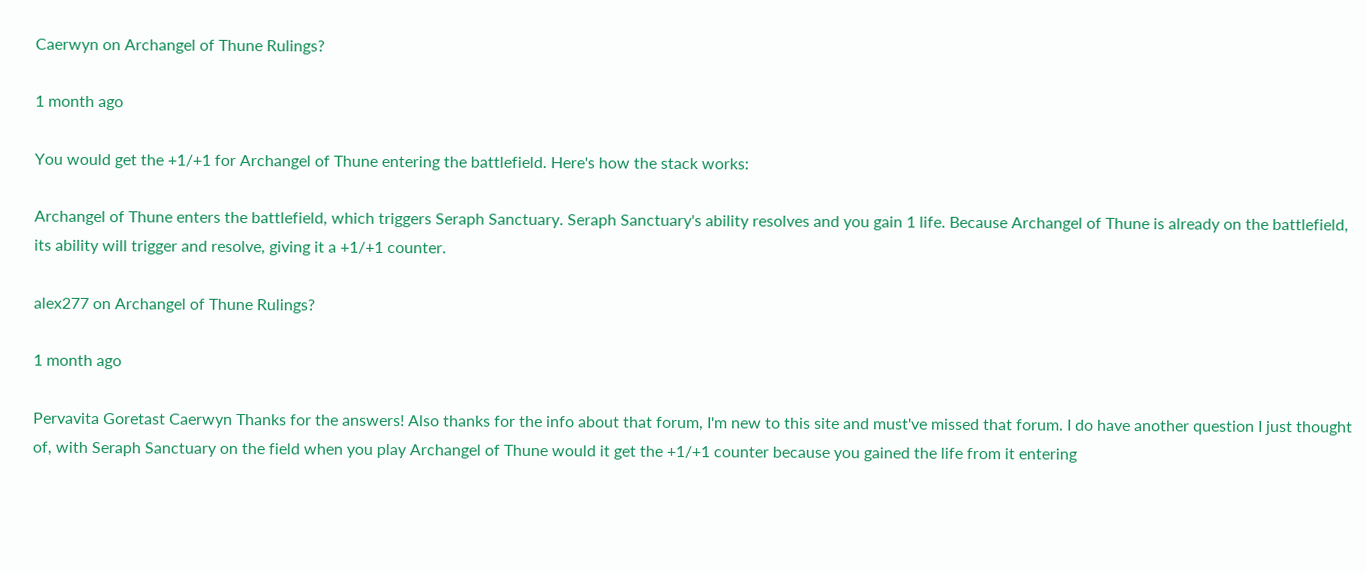Caerwyn on Archangel of Thune Rulings?

1 month ago

You would get the +1/+1 for Archangel of Thune entering the battlefield. Here's how the stack works:

Archangel of Thune enters the battlefield, which triggers Seraph Sanctuary. Seraph Sanctuary's ability resolves and you gain 1 life. Because Archangel of Thune is already on the battlefield, its ability will trigger and resolve, giving it a +1/+1 counter.

alex277 on Archangel of Thune Rulings?

1 month ago

Pervavita Goretast Caerwyn Thanks for the answers! Also thanks for the info about that forum, I'm new to this site and must've missed that forum. I do have another question I just thought of, with Seraph Sanctuary on the field when you play Archangel of Thune would it get the +1/+1 counter because you gained the life from it entering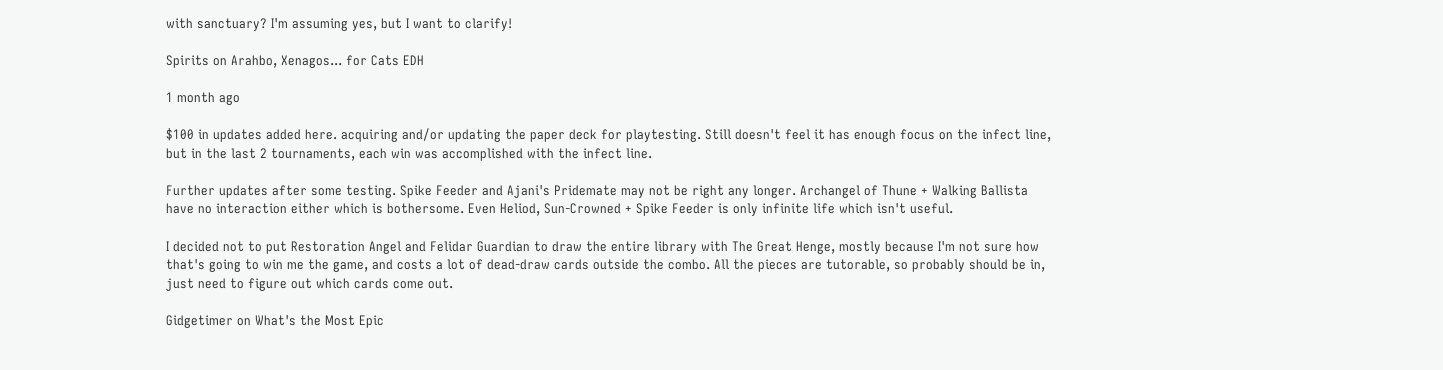with sanctuary? I'm assuming yes, but I want to clarify!

Spirits on Arahbo, Xenagos... for Cats EDH

1 month ago

$100 in updates added here. acquiring and/or updating the paper deck for playtesting. Still doesn't feel it has enough focus on the infect line, but in the last 2 tournaments, each win was accomplished with the infect line.

Further updates after some testing. Spike Feeder and Ajani's Pridemate may not be right any longer. Archangel of Thune + Walking Ballista have no interaction either which is bothersome. Even Heliod, Sun-Crowned + Spike Feeder is only infinite life which isn't useful.

I decided not to put Restoration Angel and Felidar Guardian to draw the entire library with The Great Henge, mostly because I'm not sure how that's going to win me the game, and costs a lot of dead-draw cards outside the combo. All the pieces are tutorable, so probably should be in, just need to figure out which cards come out.

Gidgetimer on What's the Most Epic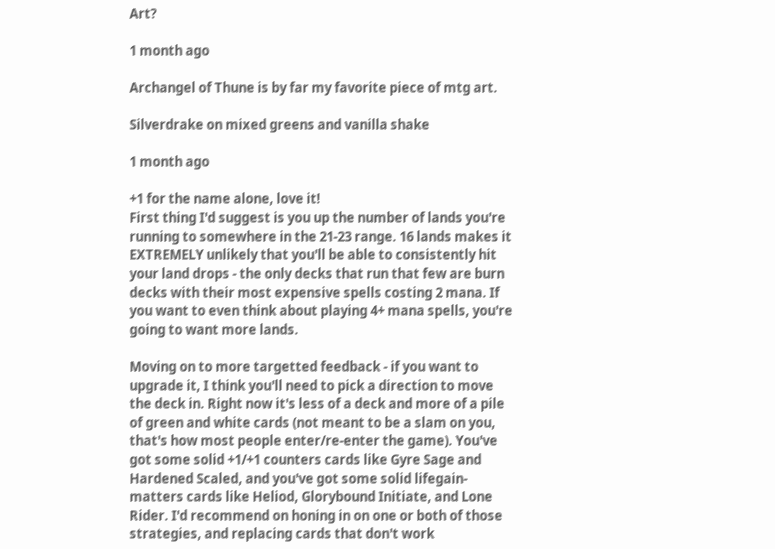Art?

1 month ago

Archangel of Thune is by far my favorite piece of mtg art.

Silverdrake on mixed greens and vanilla shake

1 month ago

+1 for the name alone, love it!
First thing I'd suggest is you up the number of lands you're running to somewhere in the 21-23 range. 16 lands makes it EXTREMELY unlikely that you'll be able to consistently hit your land drops - the only decks that run that few are burn decks with their most expensive spells costing 2 mana. If you want to even think about playing 4+ mana spells, you're going to want more lands.

Moving on to more targetted feedback - if you want to upgrade it, I think you'll need to pick a direction to move the deck in. Right now it's less of a deck and more of a pile of green and white cards (not meant to be a slam on you, that's how most people enter/re-enter the game). You've got some solid +1/+1 counters cards like Gyre Sage and Hardened Scaled, and you've got some solid lifegain-matters cards like Heliod, Glorybound Initiate, and Lone Rider. I'd recommend on honing in on one or both of those strategies, and replacing cards that don't work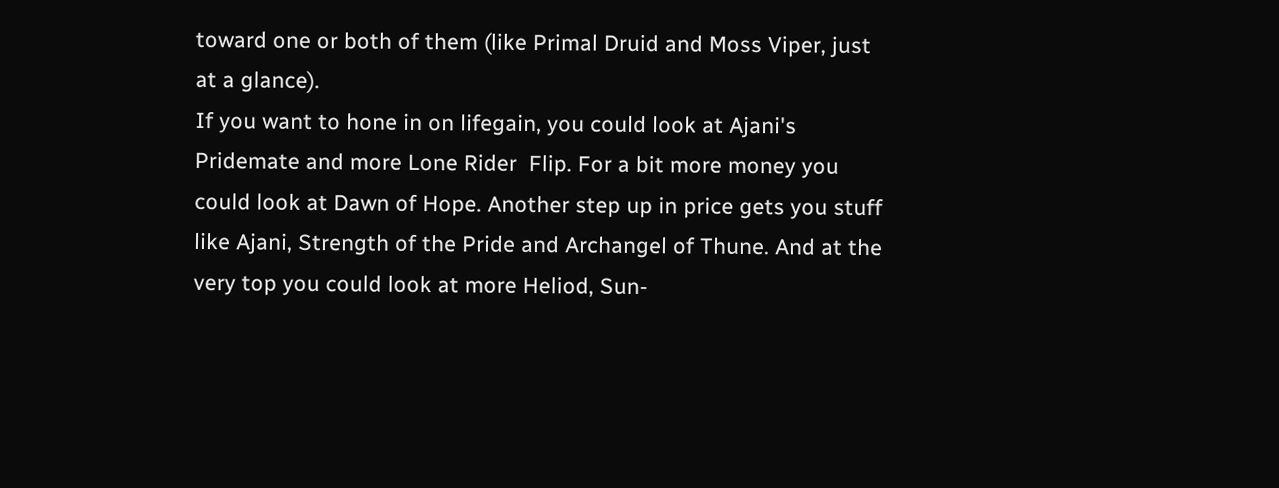toward one or both of them (like Primal Druid and Moss Viper, just at a glance).
If you want to hone in on lifegain, you could look at Ajani's Pridemate and more Lone Rider  Flip. For a bit more money you could look at Dawn of Hope. Another step up in price gets you stuff like Ajani, Strength of the Pride and Archangel of Thune. And at the very top you could look at more Heliod, Sun-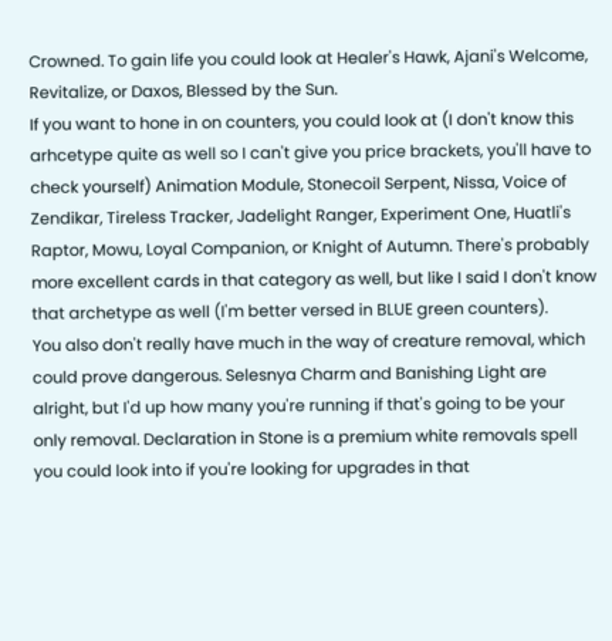Crowned. To gain life you could look at Healer's Hawk, Ajani's Welcome, Revitalize, or Daxos, Blessed by the Sun.
If you want to hone in on counters, you could look at (I don't know this arhcetype quite as well so I can't give you price brackets, you'll have to check yourself) Animation Module, Stonecoil Serpent, Nissa, Voice of Zendikar, Tireless Tracker, Jadelight Ranger, Experiment One, Huatli's Raptor, Mowu, Loyal Companion, or Knight of Autumn. There's probably more excellent cards in that category as well, but like I said I don't know that archetype as well (I'm better versed in BLUE green counters).
You also don't really have much in the way of creature removal, which could prove dangerous. Selesnya Charm and Banishing Light are alright, but I'd up how many you're running if that's going to be your only removal. Declaration in Stone is a premium white removals spell you could look into if you're looking for upgrades in that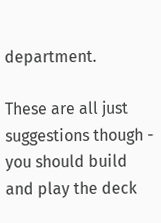department.

These are all just suggestions though - you should build and play the deck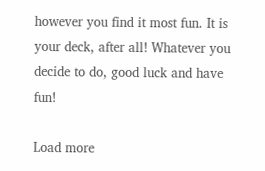however you find it most fun. It is your deck, after all! Whatever you decide to do, good luck and have fun!

Load more